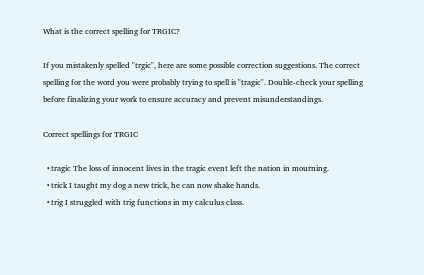What is the correct spelling for TRGIC?

If you mistakenly spelled "trgic", here are some possible correction suggestions. The correct spelling for the word you were probably trying to spell is "tragic". Double-check your spelling before finalizing your work to ensure accuracy and prevent misunderstandings.

Correct spellings for TRGIC

  • tragic The loss of innocent lives in the tragic event left the nation in mourning.
  • trick I taught my dog a new trick, he can now shake hands.
  • trig I struggled with trig functions in my calculus class.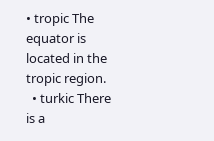• tropic The equator is located in the tropic region.
  • turkic There is a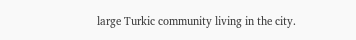large Turkic community living in the city.